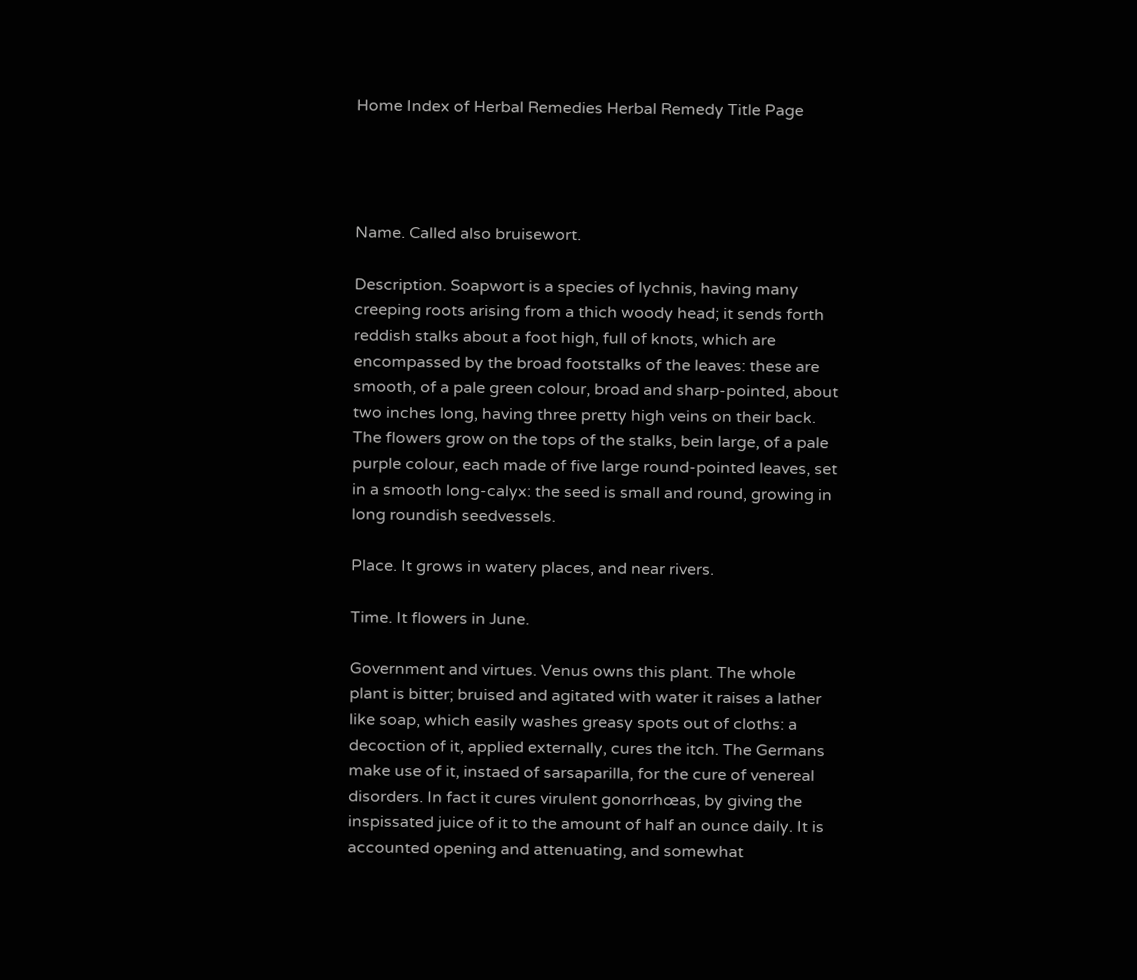Home Index of Herbal Remedies Herbal Remedy Title Page




Name. Called also bruisewort.

Description. Soapwort is a species of lychnis, having many creeping roots arising from a thich woody head; it sends forth reddish stalks about a foot high, full of knots, which are encompassed by the broad footstalks of the leaves: these are smooth, of a pale green colour, broad and sharp-pointed, about two inches long, having three pretty high veins on their back. The flowers grow on the tops of the stalks, bein large, of a pale purple colour, each made of five large round-pointed leaves, set in a smooth long-calyx: the seed is small and round, growing in long roundish seedvessels.

Place. It grows in watery places, and near rivers.

Time. It flowers in June.

Government and virtues. Venus owns this plant. The whole plant is bitter; bruised and agitated with water it raises a lather like soap, which easily washes greasy spots out of cloths: a decoction of it, applied externally, cures the itch. The Germans make use of it, instaed of sarsaparilla, for the cure of venereal disorders. In fact it cures virulent gonorrhœas, by giving the inspissated juice of it to the amount of half an ounce daily. It is accounted opening and attenuating, and somewhat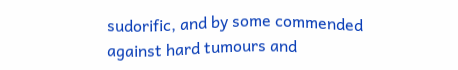sudorific, and by some commended against hard tumours and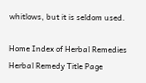whitlows, but it is seldom used.

Home Index of Herbal Remedies Herbal Remedy Title Page